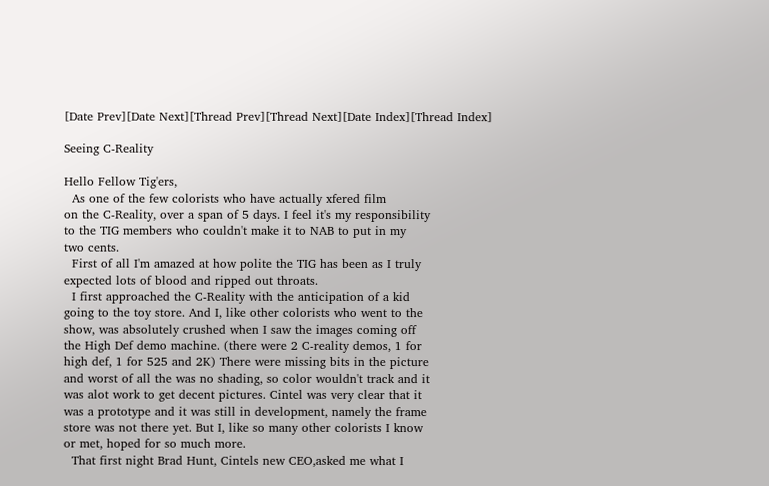[Date Prev][Date Next][Thread Prev][Thread Next][Date Index][Thread Index]

Seeing C-Reality

Hello Fellow Tig'ers,
  As one of the few colorists who have actually xfered film
on the C-Reality, over a span of 5 days. I feel it's my responsibility
to the TIG members who couldn't make it to NAB to put in my
two cents.
  First of all I'm amazed at how polite the TIG has been as I truly
expected lots of blood and ripped out throats.
  I first approached the C-Reality with the anticipation of a kid
going to the toy store. And I, like other colorists who went to the
show, was absolutely crushed when I saw the images coming off
the High Def demo machine. (there were 2 C-reality demos, 1 for
high def, 1 for 525 and 2K) There were missing bits in the picture
and worst of all the was no shading, so color wouldn't track and it
was alot work to get decent pictures. Cintel was very clear that it
was a prototype and it was still in development, namely the frame
store was not there yet. But I, like so many other colorists I know
or met, hoped for so much more.
  That first night Brad Hunt, Cintels new CEO,asked me what I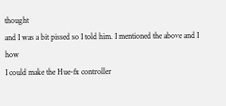thought
and I was a bit pissed so I told him. I mentioned the above and I how
I could make the Hue-fx controller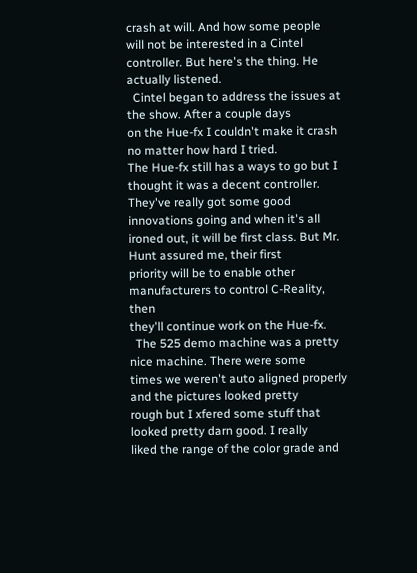crash at will. And how some people
will not be interested in a Cintel controller. But here's the thing. He
actually listened.
  Cintel began to address the issues at the show. After a couple days
on the Hue-fx I couldn't make it crash no matter how hard I tried.
The Hue-fx still has a ways to go but I thought it was a decent controller.
They've really got some good innovations going and when it's all
ironed out, it will be first class. But Mr. Hunt assured me, their first
priority will be to enable other manufacturers to control C-Reality, then
they'll continue work on the Hue-fx.
  The 525 demo machine was a pretty nice machine. There were some
times we weren't auto aligned properly and the pictures looked pretty
rough but I xfered some stuff that looked pretty darn good. I really
liked the range of the color grade and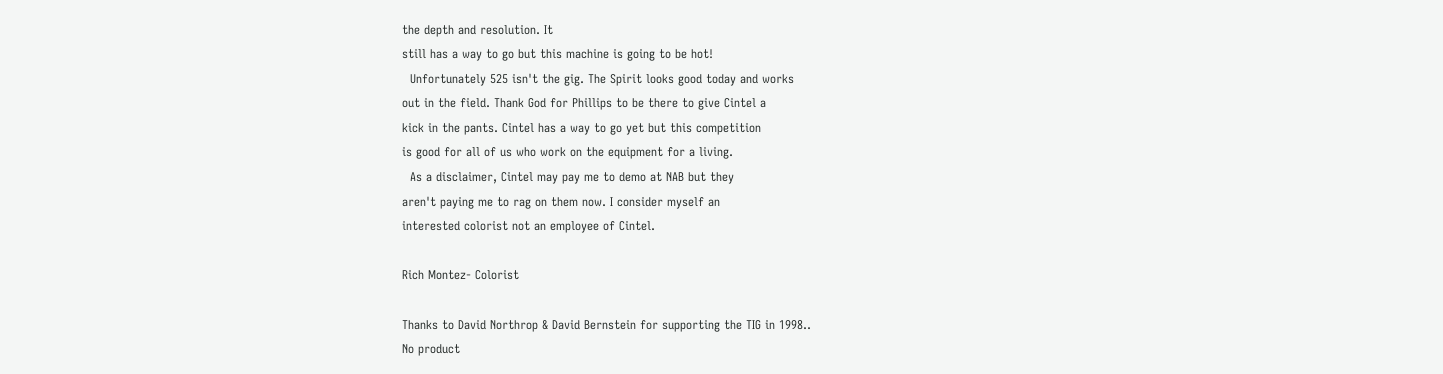the depth and resolution. It
still has a way to go but this machine is going to be hot!
  Unfortunately 525 isn't the gig. The Spirit looks good today and works
out in the field. Thank God for Phillips to be there to give Cintel a
kick in the pants. Cintel has a way to go yet but this competition
is good for all of us who work on the equipment for a living.
  As a disclaimer, Cintel may pay me to demo at NAB but they
aren't paying me to rag on them now. I consider myself an
interested colorist not an employee of Cintel.

Rich Montez- Colorist

Thanks to David Northrop & David Bernstein for supporting the TIG in 1998..
No product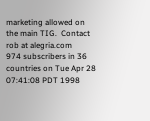marketing allowed on the main TIG.  Contact rob at alegria.com
974 subscribers in 36 countries on Tue Apr 28 07:41:08 PDT 1998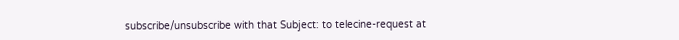subscribe/unsubscribe with that Subject: to telecine-request at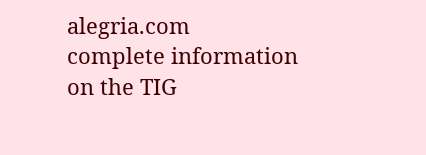alegria.com
complete information on the TIG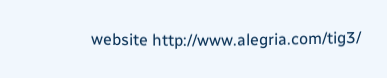website http://www.alegria.com/tig3/